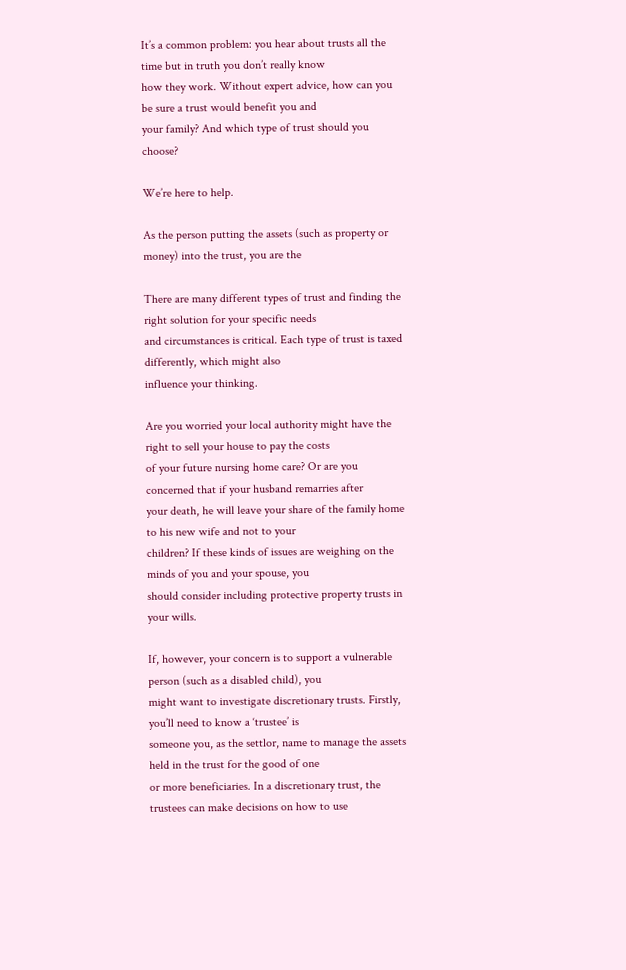It’s a common problem: you hear about trusts all the time but in truth you don’t really know
how they work. Without expert advice, how can you be sure a trust would benefit you and
your family? And which type of trust should you choose?

We’re here to help.

As the person putting the assets (such as property or money) into the trust, you are the

There are many different types of trust and finding the right solution for your specific needs
and circumstances is critical. Each type of trust is taxed differently, which might also
influence your thinking.

Are you worried your local authority might have the right to sell your house to pay the costs
of your future nursing home care? Or are you concerned that if your husband remarries after
your death, he will leave your share of the family home to his new wife and not to your
children? If these kinds of issues are weighing on the minds of you and your spouse, you
should consider including protective property trusts in your wills.

If, however, your concern is to support a vulnerable person (such as a disabled child), you
might want to investigate discretionary trusts. Firstly, you’ll need to know a ‘trustee’ is
someone you, as the settlor, name to manage the assets held in the trust for the good of one
or more beneficiaries. In a discretionary trust, the trustees can make decisions on how to use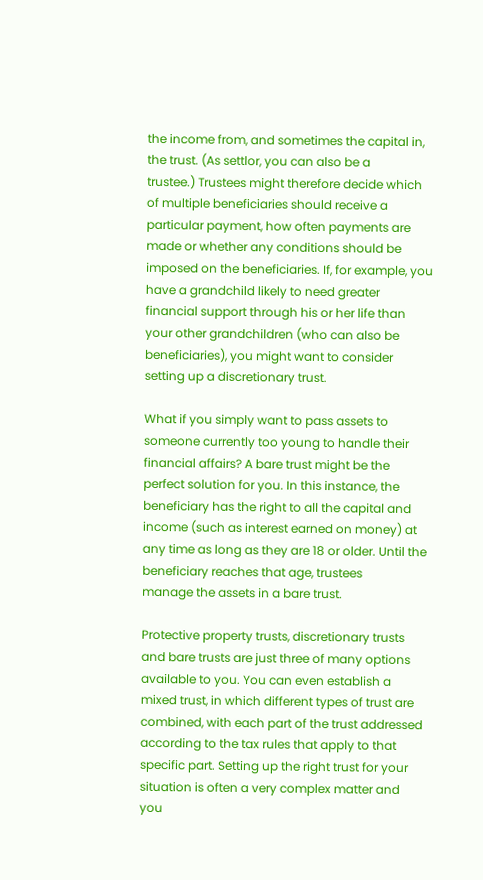the income from, and sometimes the capital in, the trust. (As settlor, you can also be a
trustee.) Trustees might therefore decide which of multiple beneficiaries should receive a
particular payment, how often payments are made or whether any conditions should be
imposed on the beneficiaries. If, for example, you have a grandchild likely to need greater
financial support through his or her life than your other grandchildren (who can also be
beneficiaries), you might want to consider setting up a discretionary trust.

What if you simply want to pass assets to someone currently too young to handle their
financial affairs? A bare trust might be the perfect solution for you. In this instance, the
beneficiary has the right to all the capital and income (such as interest earned on money) at
any time as long as they are 18 or older. Until the beneficiary reaches that age, trustees
manage the assets in a bare trust.

Protective property trusts, discretionary trusts and bare trusts are just three of many options
available to you. You can even establish a mixed trust, in which different types of trust are
combined, with each part of the trust addressed according to the tax rules that apply to that
specific part. Setting up the right trust for your situation is often a very complex matter and
you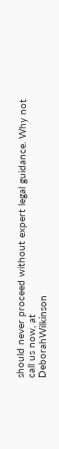should never proceed without expert legal guidance. Why not call us now, at
DeborahWilkinson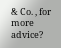& Co. , for more advice?